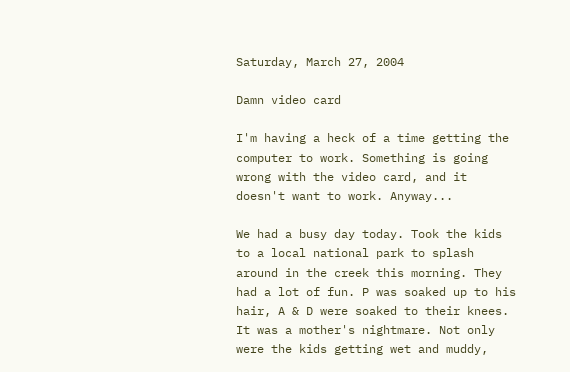Saturday, March 27, 2004

Damn video card

I'm having a heck of a time getting the computer to work. Something is going wrong with the video card, and it doesn't want to work. Anyway...

We had a busy day today. Took the kids to a local national park to splash around in the creek this morning. They had a lot of fun. P was soaked up to his hair, A & D were soaked to their knees. It was a mother's nightmare. Not only were the kids getting wet and muddy,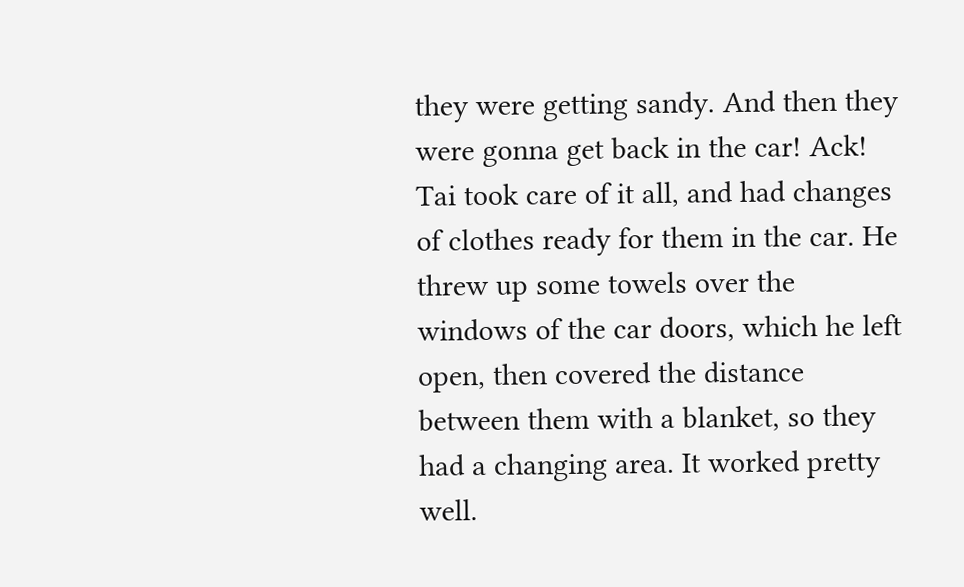they were getting sandy. And then they were gonna get back in the car! Ack! Tai took care of it all, and had changes of clothes ready for them in the car. He threw up some towels over the windows of the car doors, which he left open, then covered the distance between them with a blanket, so they had a changing area. It worked pretty well.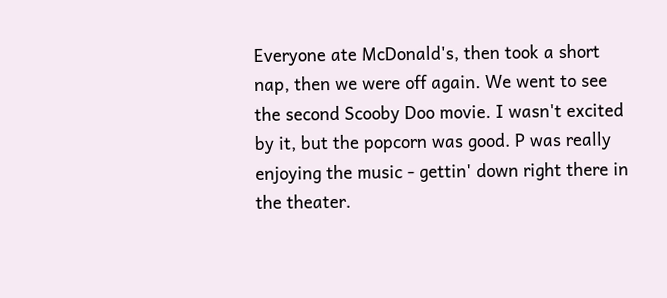Everyone ate McDonald's, then took a short nap, then we were off again. We went to see the second Scooby Doo movie. I wasn't excited by it, but the popcorn was good. P was really enjoying the music - gettin' down right there in the theater.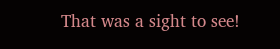That was a sight to see!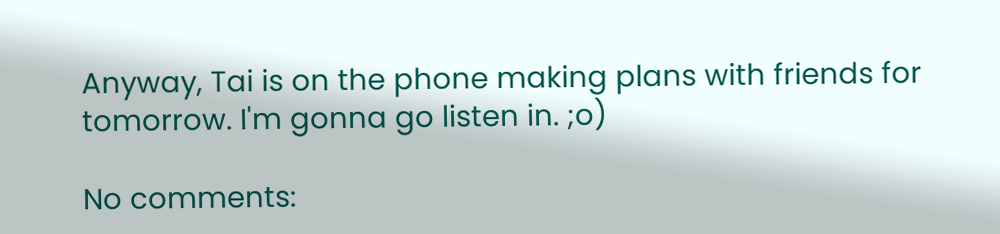Anyway, Tai is on the phone making plans with friends for tomorrow. I'm gonna go listen in. ;o)

No comments: